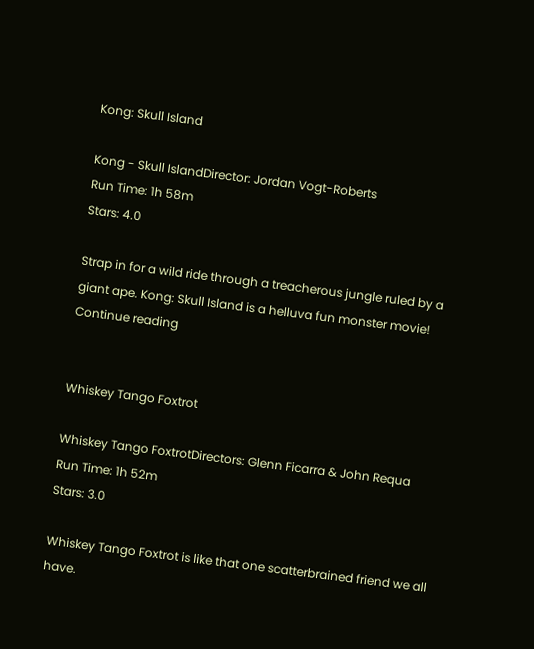Kong: Skull Island

Kong - Skull IslandDirector: Jordan Vogt-Roberts
Run Time: 1h 58m
Stars: 4.0

Strap in for a wild ride through a treacherous jungle ruled by a giant ape. Kong: Skull Island is a helluva fun monster movie! Continue reading


Whiskey Tango Foxtrot

Whiskey Tango FoxtrotDirectors: Glenn Ficarra & John Requa
Run Time: 1h 52m
Stars: 3.0

Whiskey Tango Foxtrot is like that one scatterbrained friend we all have.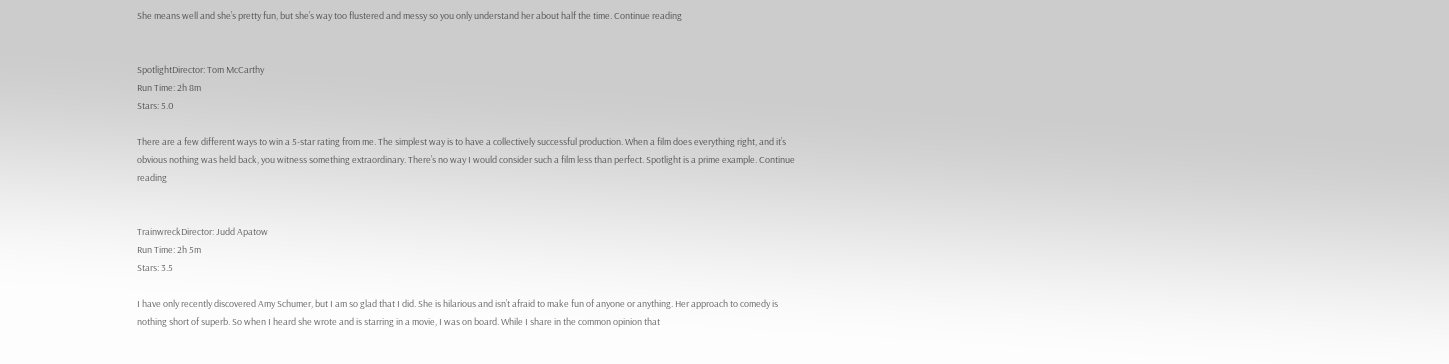She means well and she’s pretty fun, but she’s way too flustered and messy so you only understand her about half the time. Continue reading


SpotlightDirector: Tom McCarthy
Run Time: 2h 8m
Stars: 5.0

There are a few different ways to win a 5-star rating from me. The simplest way is to have a collectively successful production. When a film does everything right, and it’s obvious nothing was held back, you witness something extraordinary. There’s no way I would consider such a film less than perfect. Spotlight is a prime example. Continue reading


TrainwreckDirector: Judd Apatow
Run Time: 2h 5m
Stars: 3.5

I have only recently discovered Amy Schumer, but I am so glad that I did. She is hilarious and isn’t afraid to make fun of anyone or anything. Her approach to comedy is nothing short of superb. So when I heard she wrote and is starring in a movie, I was on board. While I share in the common opinion that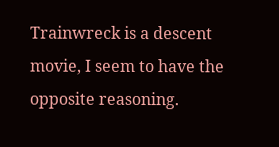Trainwreck is a descent movie, I seem to have the opposite reasoning.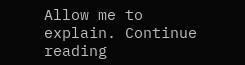Allow me to explain. Continue reading